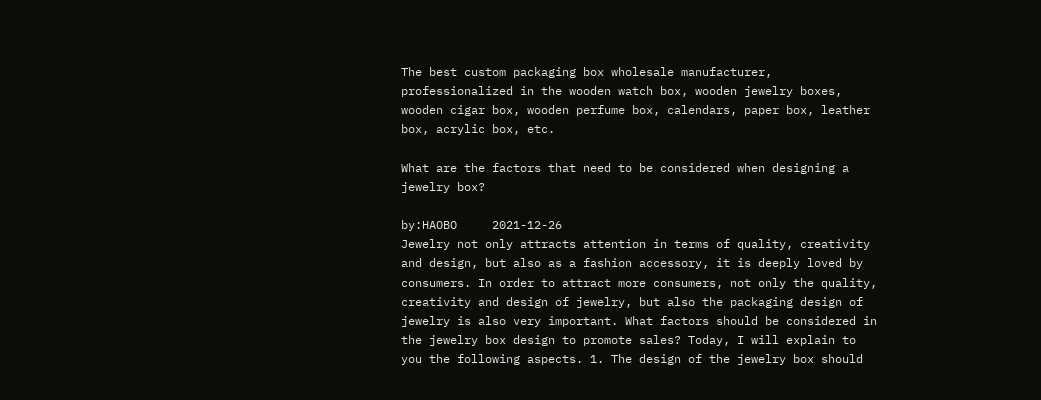The best custom packaging box wholesale manufacturer, professionalized in the wooden watch box, wooden jewelry boxes, wooden cigar box, wooden perfume box, calendars, paper box, leather box, acrylic box, etc.

What are the factors that need to be considered when designing a jewelry box?

by:HAOBO     2021-12-26
Jewelry not only attracts attention in terms of quality, creativity and design, but also as a fashion accessory, it is deeply loved by consumers. In order to attract more consumers, not only the quality, creativity and design of jewelry, but also the packaging design of jewelry is also very important. What factors should be considered in the jewelry box design to promote sales? Today, I will explain to you the following aspects. 1. The design of the jewelry box should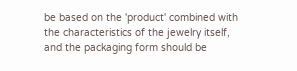be based on the 'product' combined with the characteristics of the jewelry itself, and the packaging form should be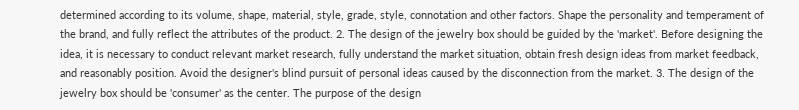determined according to its volume, shape, material, style, grade, style, connotation and other factors. Shape the personality and temperament of the brand, and fully reflect the attributes of the product. 2. The design of the jewelry box should be guided by the 'market'. Before designing the idea, it is necessary to conduct relevant market research, fully understand the market situation, obtain fresh design ideas from market feedback, and reasonably position. Avoid the designer's blind pursuit of personal ideas caused by the disconnection from the market. 3. The design of the jewelry box should be 'consumer' as the center. The purpose of the design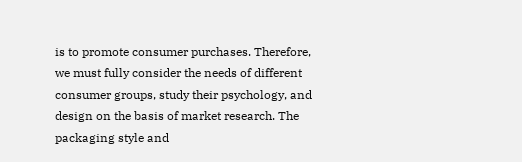is to promote consumer purchases. Therefore, we must fully consider the needs of different consumer groups, study their psychology, and design on the basis of market research. The packaging style and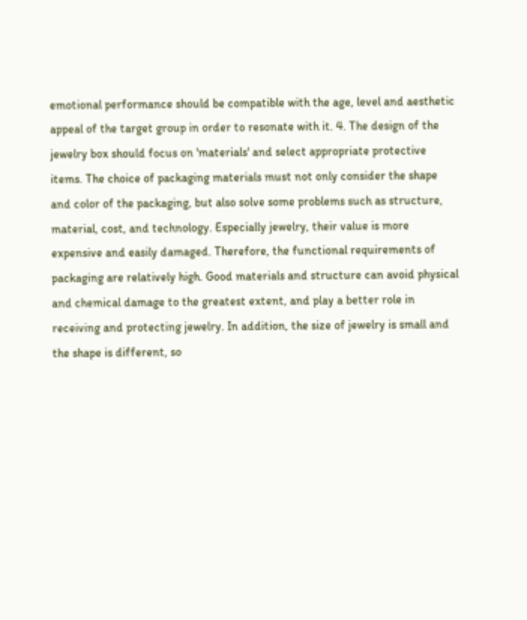emotional performance should be compatible with the age, level and aesthetic appeal of the target group in order to resonate with it. 4. The design of the jewelry box should focus on 'materials' and select appropriate protective items. The choice of packaging materials must not only consider the shape and color of the packaging, but also solve some problems such as structure, material, cost, and technology. Especially jewelry, their value is more expensive and easily damaged. Therefore, the functional requirements of packaging are relatively high. Good materials and structure can avoid physical and chemical damage to the greatest extent, and play a better role in receiving and protecting jewelry. In addition, the size of jewelry is small and the shape is different, so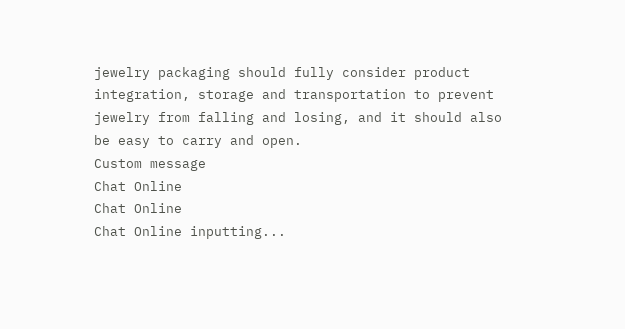jewelry packaging should fully consider product integration, storage and transportation to prevent jewelry from falling and losing, and it should also be easy to carry and open.
Custom message
Chat Online
Chat Online
Chat Online inputting...